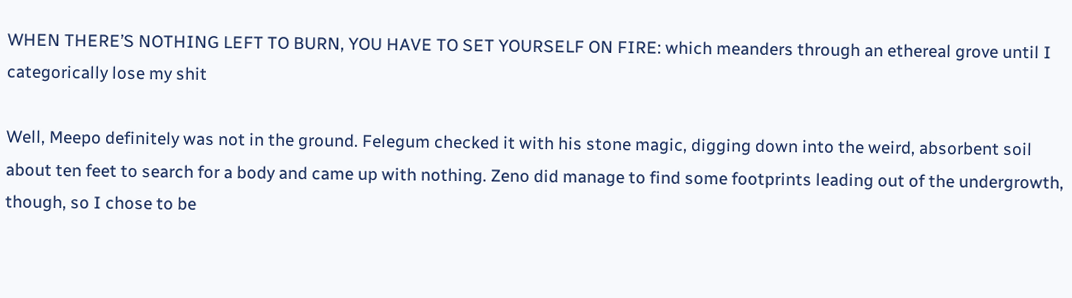WHEN THERE’S NOTHING LEFT TO BURN, YOU HAVE TO SET YOURSELF ON FIRE: which meanders through an ethereal grove until I categorically lose my shit

Well, Meepo definitely was not in the ground. Felegum checked it with his stone magic, digging down into the weird, absorbent soil about ten feet to search for a body and came up with nothing. Zeno did manage to find some footprints leading out of the undergrowth, though, so I chose to be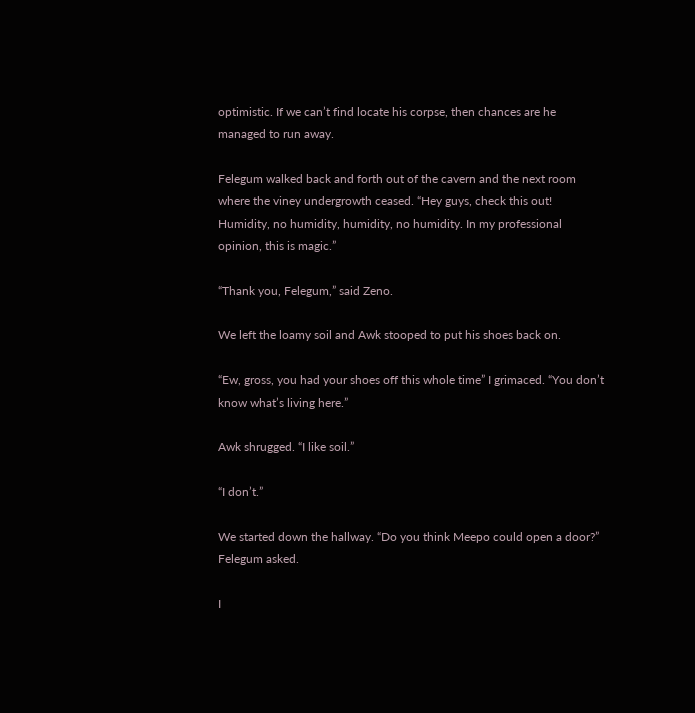optimistic. If we can’t find locate his corpse, then chances are he managed to run away.

Felegum walked back and forth out of the cavern and the next room where the viney undergrowth ceased. “Hey guys, check this out! Humidity, no humidity, humidity, no humidity. In my professional opinion, this is magic.”

“Thank you, Felegum,” said Zeno.

We left the loamy soil and Awk stooped to put his shoes back on.

“Ew, gross, you had your shoes off this whole time” I grimaced. “You don’t know what’s living here.”

Awk shrugged. “I like soil.”

“I don’t.”

We started down the hallway. “Do you think Meepo could open a door?” Felegum asked.

I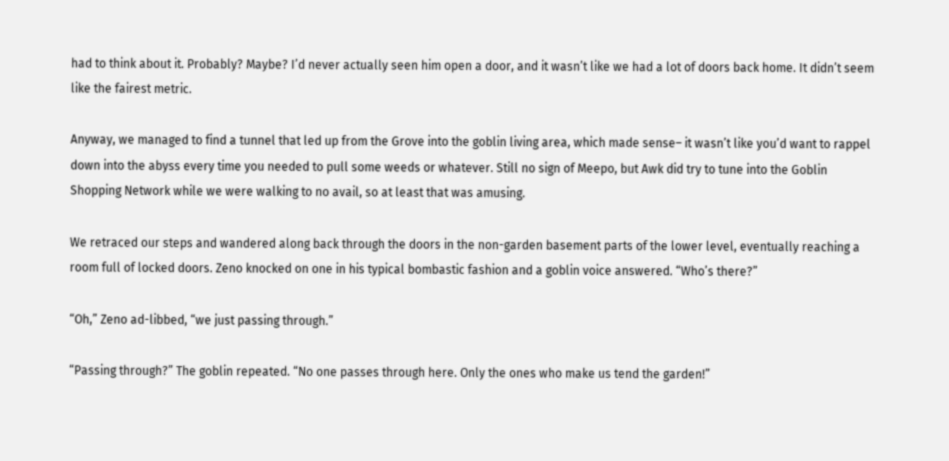had to think about it. Probably? Maybe? I’d never actually seen him open a door, and it wasn’t like we had a lot of doors back home. It didn’t seem like the fairest metric.

Anyway, we managed to find a tunnel that led up from the Grove into the goblin living area, which made sense– it wasn’t like you’d want to rappel down into the abyss every time you needed to pull some weeds or whatever. Still no sign of Meepo, but Awk did try to tune into the Goblin Shopping Network while we were walking to no avail, so at least that was amusing.

We retraced our steps and wandered along back through the doors in the non-garden basement parts of the lower level, eventually reaching a room full of locked doors. Zeno knocked on one in his typical bombastic fashion and a goblin voice answered. “Who’s there?”

“Oh,” Zeno ad-libbed, “we just passing through.”

“Passing through?” The goblin repeated. “No one passes through here. Only the ones who make us tend the garden!”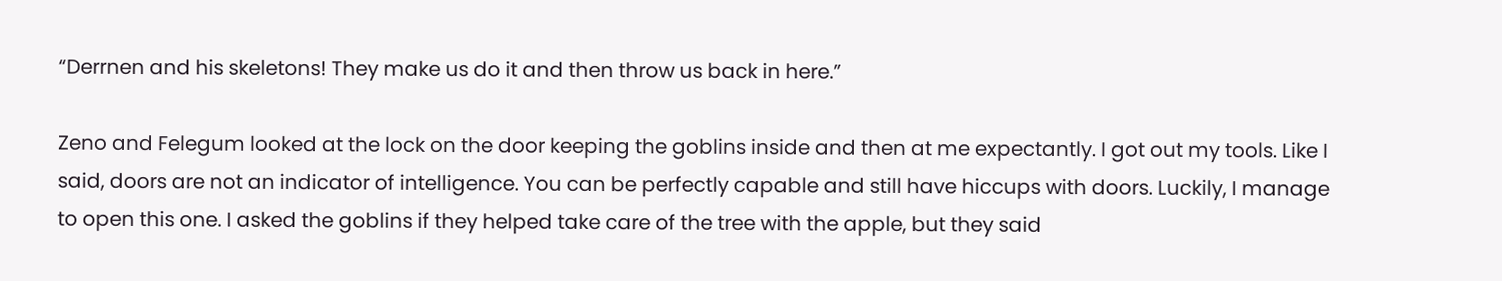“Derrnen and his skeletons! They make us do it and then throw us back in here.”

Zeno and Felegum looked at the lock on the door keeping the goblins inside and then at me expectantly. I got out my tools. Like I said, doors are not an indicator of intelligence. You can be perfectly capable and still have hiccups with doors. Luckily, I manage to open this one. I asked the goblins if they helped take care of the tree with the apple, but they said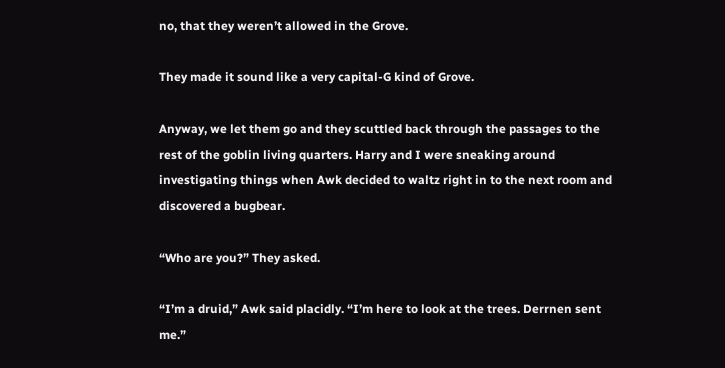no, that they weren’t allowed in the Grove.

They made it sound like a very capital-G kind of Grove.

Anyway, we let them go and they scuttled back through the passages to the rest of the goblin living quarters. Harry and I were sneaking around investigating things when Awk decided to waltz right in to the next room and discovered a bugbear.

“Who are you?” They asked.

“I’m a druid,” Awk said placidly. “I’m here to look at the trees. Derrnen sent me.”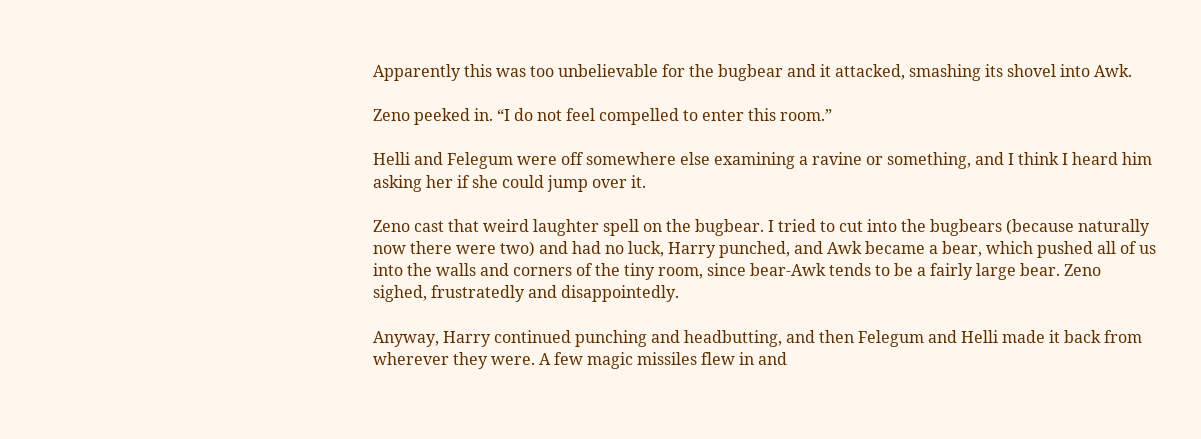Apparently this was too unbelievable for the bugbear and it attacked, smashing its shovel into Awk.

Zeno peeked in. “I do not feel compelled to enter this room.”

Helli and Felegum were off somewhere else examining a ravine or something, and I think I heard him asking her if she could jump over it.

Zeno cast that weird laughter spell on the bugbear. I tried to cut into the bugbears (because naturally now there were two) and had no luck, Harry punched, and Awk became a bear, which pushed all of us into the walls and corners of the tiny room, since bear-Awk tends to be a fairly large bear. Zeno sighed, frustratedly and disappointedly.

Anyway, Harry continued punching and headbutting, and then Felegum and Helli made it back from wherever they were. A few magic missiles flew in and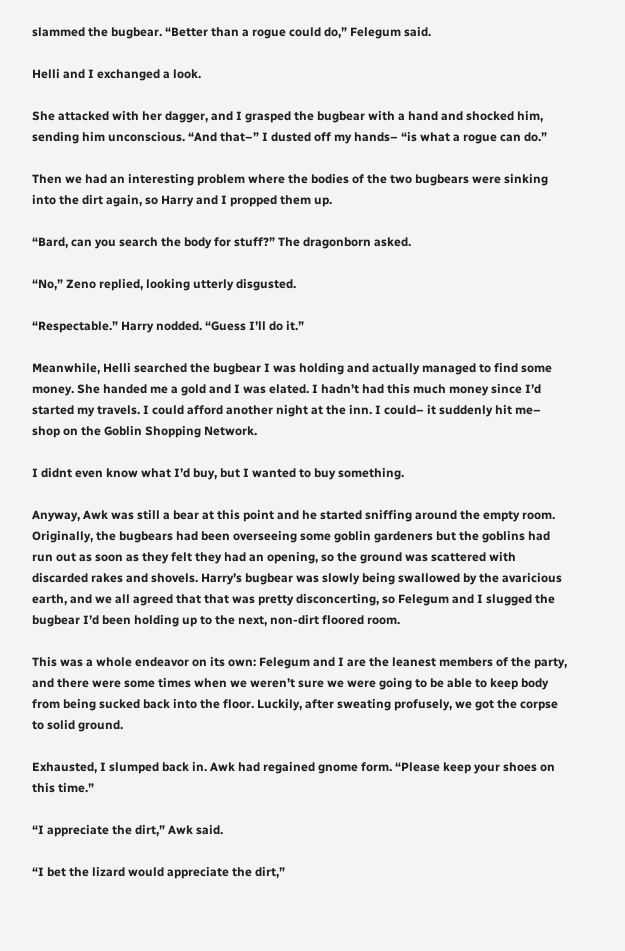slammed the bugbear. “Better than a rogue could do,” Felegum said.

Helli and I exchanged a look.

She attacked with her dagger, and I grasped the bugbear with a hand and shocked him, sending him unconscious. “And that–” I dusted off my hands– “is what a rogue can do.”

Then we had an interesting problem where the bodies of the two bugbears were sinking into the dirt again, so Harry and I propped them up.

“Bard, can you search the body for stuff?” The dragonborn asked.

“No,” Zeno replied, looking utterly disgusted.

“Respectable.” Harry nodded. “Guess I’ll do it.”

Meanwhile, Helli searched the bugbear I was holding and actually managed to find some money. She handed me a gold and I was elated. I hadn’t had this much money since I’d started my travels. I could afford another night at the inn. I could– it suddenly hit me– shop on the Goblin Shopping Network.

I didnt even know what I’d buy, but I wanted to buy something.

Anyway, Awk was still a bear at this point and he started sniffing around the empty room. Originally, the bugbears had been overseeing some goblin gardeners but the goblins had run out as soon as they felt they had an opening, so the ground was scattered with discarded rakes and shovels. Harry’s bugbear was slowly being swallowed by the avaricious earth, and we all agreed that that was pretty disconcerting, so Felegum and I slugged the bugbear I’d been holding up to the next, non-dirt floored room.

This was a whole endeavor on its own: Felegum and I are the leanest members of the party, and there were some times when we weren’t sure we were going to be able to keep body from being sucked back into the floor. Luckily, after sweating profusely, we got the corpse to solid ground.

Exhausted, I slumped back in. Awk had regained gnome form. “Please keep your shoes on this time.”

“I appreciate the dirt,” Awk said.

“I bet the lizard would appreciate the dirt,”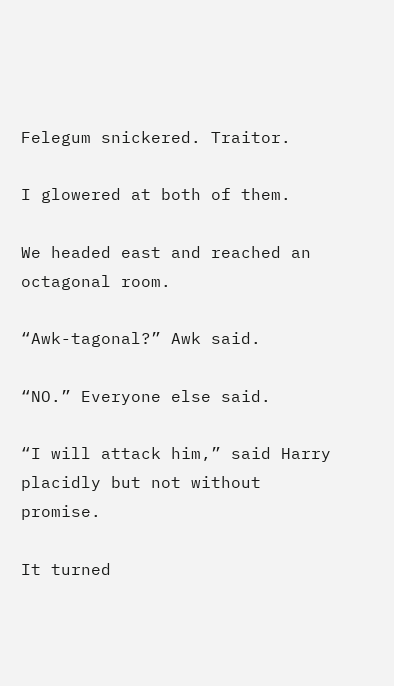Felegum snickered. Traitor.

I glowered at both of them.

We headed east and reached an octagonal room.

“Awk-tagonal?” Awk said.

“NO.” Everyone else said.

“I will attack him,” said Harry placidly but not without promise.

It turned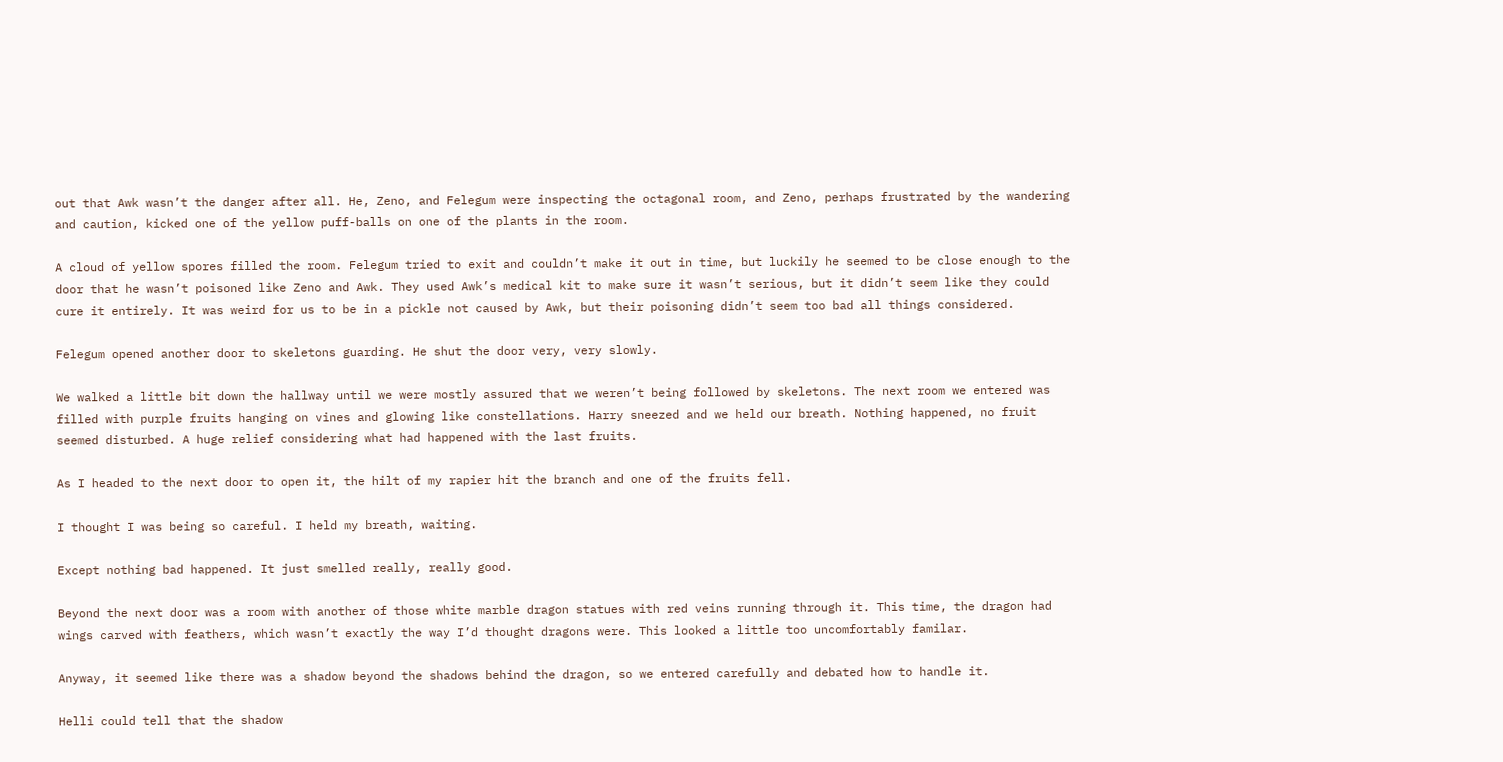out that Awk wasn’t the danger after all. He, Zeno, and Felegum were inspecting the octagonal room, and Zeno, perhaps frustrated by the wandering and caution, kicked one of the yellow puff-balls on one of the plants in the room.

A cloud of yellow spores filled the room. Felegum tried to exit and couldn’t make it out in time, but luckily he seemed to be close enough to the door that he wasn’t poisoned like Zeno and Awk. They used Awk’s medical kit to make sure it wasn’t serious, but it didn’t seem like they could cure it entirely. It was weird for us to be in a pickle not caused by Awk, but their poisoning didn’t seem too bad all things considered.

Felegum opened another door to skeletons guarding. He shut the door very, very slowly.

We walked a little bit down the hallway until we were mostly assured that we weren’t being followed by skeletons. The next room we entered was filled with purple fruits hanging on vines and glowing like constellations. Harry sneezed and we held our breath. Nothing happened, no fruit seemed disturbed. A huge relief considering what had happened with the last fruits.

As I headed to the next door to open it, the hilt of my rapier hit the branch and one of the fruits fell.

I thought I was being so careful. I held my breath, waiting.

Except nothing bad happened. It just smelled really, really good.

Beyond the next door was a room with another of those white marble dragon statues with red veins running through it. This time, the dragon had wings carved with feathers, which wasn’t exactly the way I’d thought dragons were. This looked a little too uncomfortably familar.

Anyway, it seemed like there was a shadow beyond the shadows behind the dragon, so we entered carefully and debated how to handle it.

Helli could tell that the shadow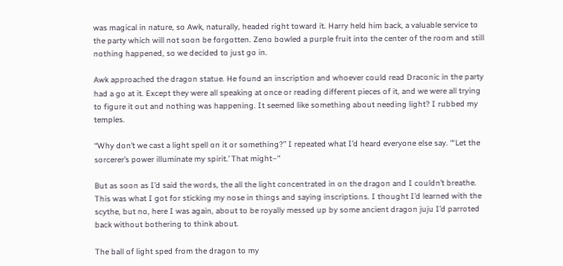was magical in nature, so Awk, naturally, headed right toward it. Harry held him back, a valuable service to the party which will not soon be forgotten. Zeno bowled a purple fruit into the center of the room and still nothing happened, so we decided to just go in.

Awk approached the dragon statue. He found an inscription and whoever could read Draconic in the party had a go at it. Except they were all speaking at once or reading different pieces of it, and we were all trying to figure it out and nothing was happening. It seemed like something about needing light? I rubbed my temples.

“Why don’t we cast a light spell on it or something?” I repeated what I’d heard everyone else say. “‘Let the sorcerer’s power illuminate my spirit.’ That might–“

But as soon as I’d said the words, the all the light concentrated in on the dragon and I couldn’t breathe. This was what I got for sticking my nose in things and saying inscriptions. I thought I’d learned with the scythe, but no, here I was again, about to be royally messed up by some ancient dragon juju I’d parroted back without bothering to think about.

The ball of light sped from the dragon to my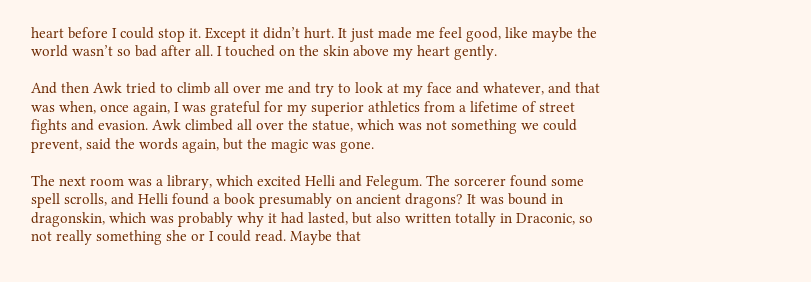heart before I could stop it. Except it didn’t hurt. It just made me feel good, like maybe the world wasn’t so bad after all. I touched on the skin above my heart gently.

And then Awk tried to climb all over me and try to look at my face and whatever, and that was when, once again, I was grateful for my superior athletics from a lifetime of street fights and evasion. Awk climbed all over the statue, which was not something we could prevent, said the words again, but the magic was gone.

The next room was a library, which excited Helli and Felegum. The sorcerer found some spell scrolls, and Helli found a book presumably on ancient dragons? It was bound in dragonskin, which was probably why it had lasted, but also written totally in Draconic, so not really something she or I could read. Maybe that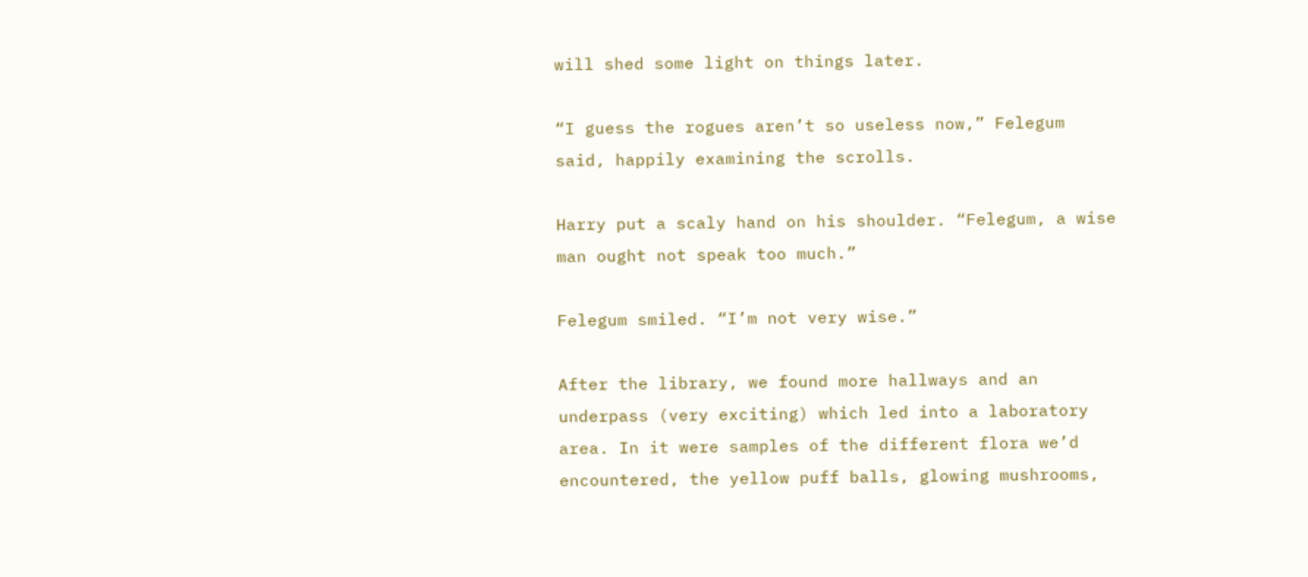will shed some light on things later.

“I guess the rogues aren’t so useless now,” Felegum said, happily examining the scrolls.

Harry put a scaly hand on his shoulder. “Felegum, a wise man ought not speak too much.”

Felegum smiled. “I’m not very wise.”

After the library, we found more hallways and an underpass (very exciting) which led into a laboratory area. In it were samples of the different flora we’d encountered, the yellow puff balls, glowing mushrooms,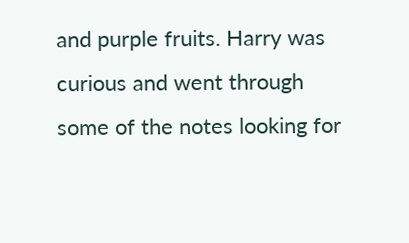and purple fruits. Harry was curious and went through some of the notes looking for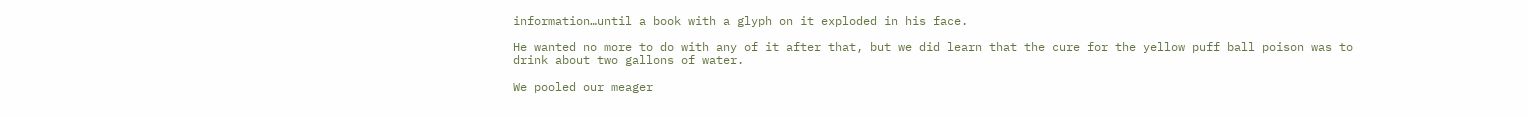information…until a book with a glyph on it exploded in his face.

He wanted no more to do with any of it after that, but we did learn that the cure for the yellow puff ball poison was to drink about two gallons of water.

We pooled our meager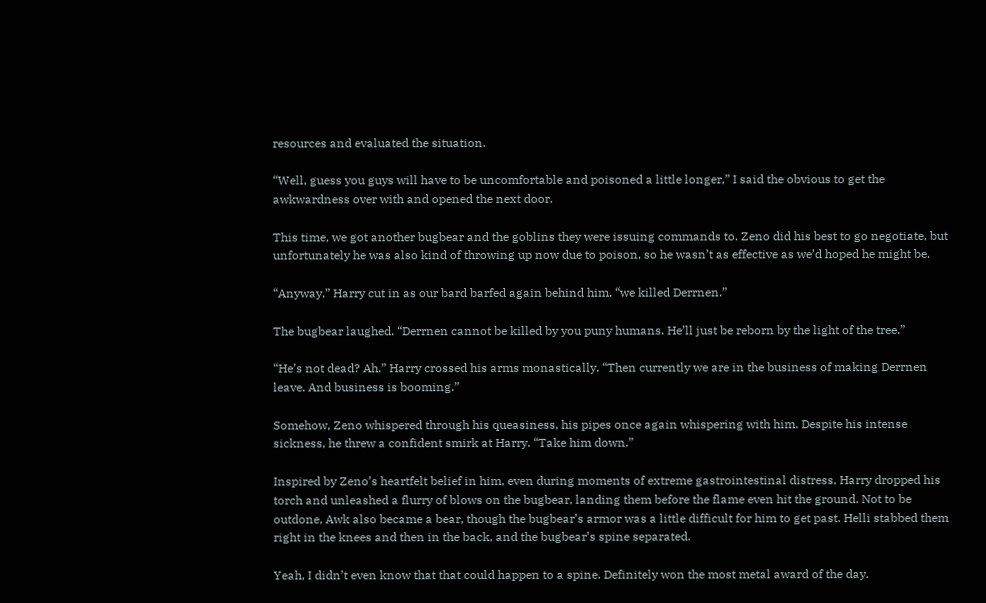resources and evaluated the situation.

“Well, guess you guys will have to be uncomfortable and poisoned a little longer,” I said the obvious to get the awkwardness over with and opened the next door.

This time, we got another bugbear and the goblins they were issuing commands to. Zeno did his best to go negotiate, but unfortunately he was also kind of throwing up now due to poison, so he wasn’t as effective as we’d hoped he might be.

“Anyway,” Harry cut in as our bard barfed again behind him, “we killed Derrnen.”

The bugbear laughed. “Derrnen cannot be killed by you puny humans. He’ll just be reborn by the light of the tree.”

“He’s not dead? Ah.” Harry crossed his arms monastically. “Then currently we are in the business of making Derrnen leave. And business is booming.”

Somehow, Zeno whispered through his queasiness, his pipes once again whispering with him. Despite his intense sickness, he threw a confident smirk at Harry. “Take him down.”

Inspired by Zeno’s heartfelt belief in him, even during moments of extreme gastrointestinal distress, Harry dropped his torch and unleashed a flurry of blows on the bugbear, landing them before the flame even hit the ground. Not to be outdone, Awk also became a bear, though the bugbear’s armor was a little difficult for him to get past. Helli stabbed them right in the knees and then in the back, and the bugbear’s spine separated.

Yeah, I didn’t even know that that could happen to a spine. Definitely won the most metal award of the day.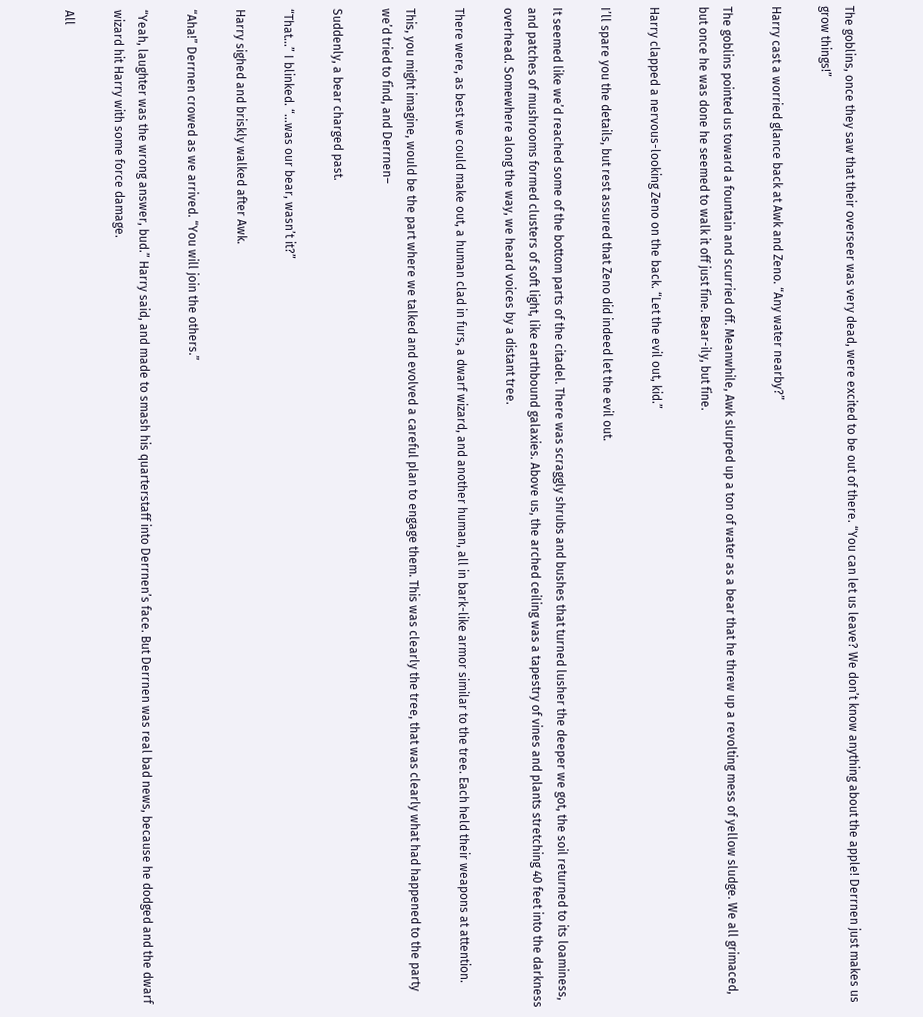The goblins, once they saw that their overseer was very dead, were excited to be out of there. “You can let us leave? We don’t know anything about the apple! Derrnen just makes us grow things!”

Harry cast a worried glance back at Awk and Zeno. “Any water nearby?”

The goblins pointed us toward a fountain and scurried off. Meanwhile, Awk slurped up a ton of water as a bear that he threw up a revolting mess of yellow sludge. We all grimaced, but once he was done he seemed to walk it off just fine. Bear-ily, but fine.

Harry clapped a nervous-looking Zeno on the back. “Let the evil out, kid.”

I’ll spare you the details, but rest assured that Zeno did indeed let the evil out.

It seemed like we’d reached some of the bottom parts of the citadel. There was scraggly shrubs and bushes that turned lusher the deeper we got, the soil returned to its loaminess, and patches of mushrooms formed clusters of soft light, like earthbound galaxies. Above us, the arched ceiling was a tapestry of vines and plants stretching 40 feet into the darkness overhead. Somewhere along the way, we heard voices by a distant tree.

There were, as best we could make out, a human clad in furs, a dwarf wizard, and another human, all in bark-like armor similar to the tree. Each held their weapons at attention.

This, you might imagine, would be the part where we talked and evolved a careful plan to engage them. This was clearly the tree, that was clearly what had happened to the party we’d tried to find, and Derrnen–

Suddenly, a bear charged past.

“That…” I blinked. “…was our bear, wasn’t it?”

Harry sighed and briskly walked after Awk.

“Aha!” Derrnen crowed as we arrived. “You will join the others.”

“Yeah, laughter was the wrong answer, bud.” Harry said, and made to smash his quarterstaff into Derrnen’s face. But Derrnen was real bad news, because he dodged and the dwarf wizard hit Harry with some force damage.

All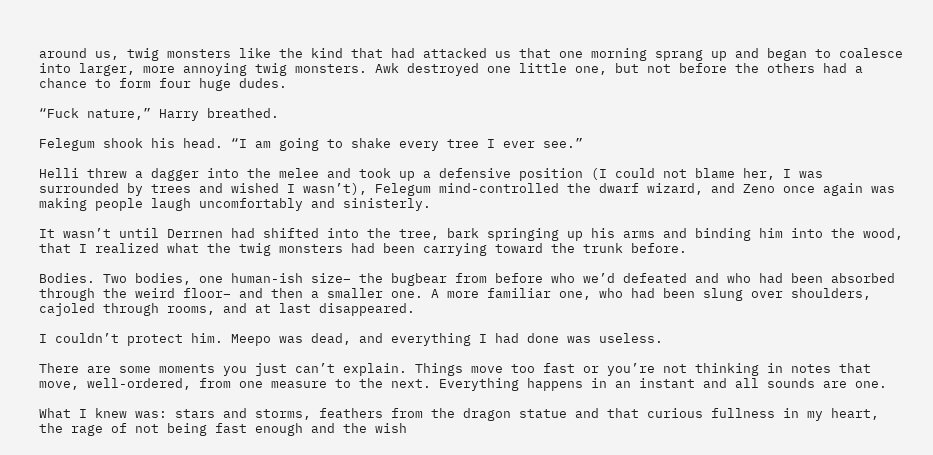around us, twig monsters like the kind that had attacked us that one morning sprang up and began to coalesce into larger, more annoying twig monsters. Awk destroyed one little one, but not before the others had a chance to form four huge dudes.

“Fuck nature,” Harry breathed.

Felegum shook his head. “I am going to shake every tree I ever see.”

Helli threw a dagger into the melee and took up a defensive position (I could not blame her, I was surrounded by trees and wished I wasn’t), Felegum mind-controlled the dwarf wizard, and Zeno once again was making people laugh uncomfortably and sinisterly.

It wasn’t until Derrnen had shifted into the tree, bark springing up his arms and binding him into the wood, that I realized what the twig monsters had been carrying toward the trunk before.

Bodies. Two bodies, one human-ish size– the bugbear from before who we’d defeated and who had been absorbed through the weird floor– and then a smaller one. A more familiar one, who had been slung over shoulders, cajoled through rooms, and at last disappeared.

I couldn’t protect him. Meepo was dead, and everything I had done was useless.

There are some moments you just can’t explain. Things move too fast or you’re not thinking in notes that move, well-ordered, from one measure to the next. Everything happens in an instant and all sounds are one.

What I knew was: stars and storms, feathers from the dragon statue and that curious fullness in my heart, the rage of not being fast enough and the wish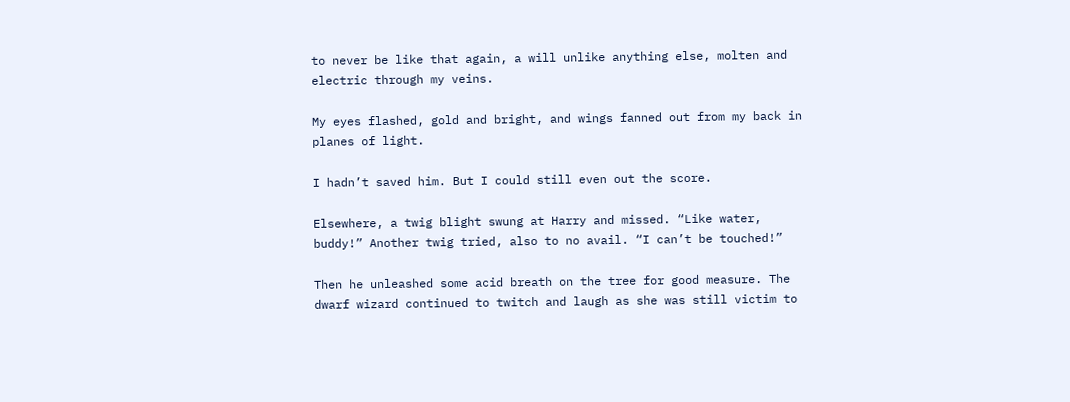to never be like that again, a will unlike anything else, molten and electric through my veins.

My eyes flashed, gold and bright, and wings fanned out from my back in planes of light.

I hadn’t saved him. But I could still even out the score.

Elsewhere, a twig blight swung at Harry and missed. “Like water, buddy!” Another twig tried, also to no avail. “I can’t be touched!”

Then he unleashed some acid breath on the tree for good measure. The dwarf wizard continued to twitch and laugh as she was still victim to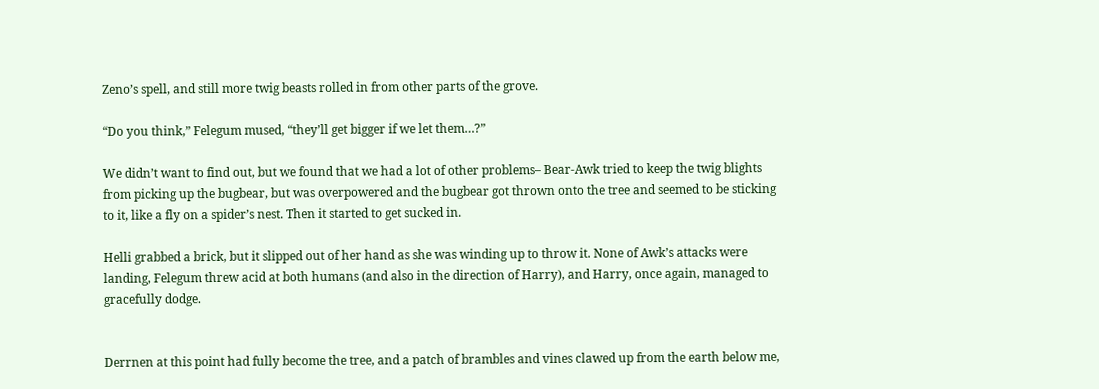Zeno’s spell, and still more twig beasts rolled in from other parts of the grove.

“Do you think,” Felegum mused, “they’ll get bigger if we let them…?”

We didn’t want to find out, but we found that we had a lot of other problems– Bear-Awk tried to keep the twig blights from picking up the bugbear, but was overpowered and the bugbear got thrown onto the tree and seemed to be sticking to it, like a fly on a spider’s nest. Then it started to get sucked in.

Helli grabbed a brick, but it slipped out of her hand as she was winding up to throw it. None of Awk’s attacks were landing, Felegum threw acid at both humans (and also in the direction of Harry), and Harry, once again, managed to gracefully dodge.


Derrnen at this point had fully become the tree, and a patch of brambles and vines clawed up from the earth below me,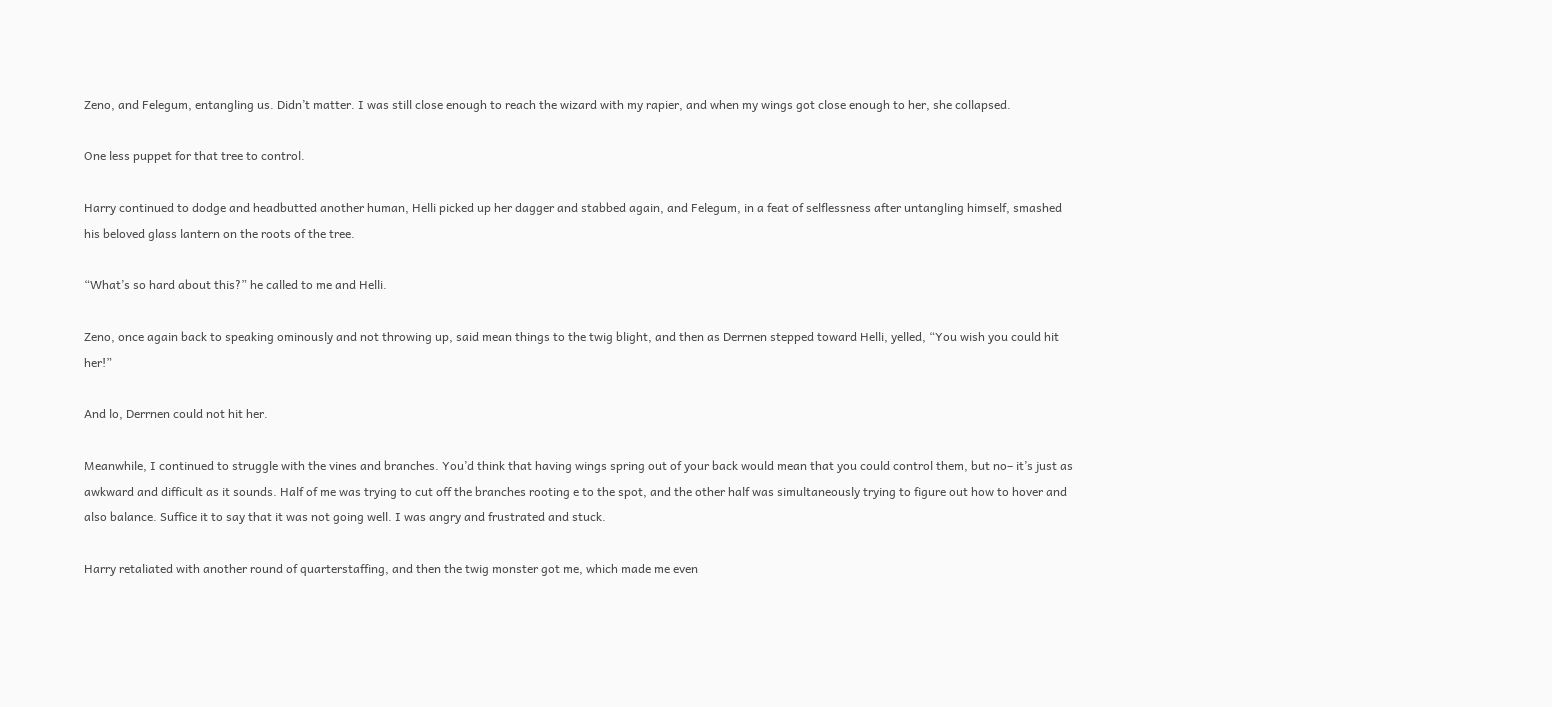Zeno, and Felegum, entangling us. Didn’t matter. I was still close enough to reach the wizard with my rapier, and when my wings got close enough to her, she collapsed.

One less puppet for that tree to control.

Harry continued to dodge and headbutted another human, Helli picked up her dagger and stabbed again, and Felegum, in a feat of selflessness after untangling himself, smashed his beloved glass lantern on the roots of the tree.

“What’s so hard about this?” he called to me and Helli.

Zeno, once again back to speaking ominously and not throwing up, said mean things to the twig blight, and then as Derrnen stepped toward Helli, yelled, “You wish you could hit her!”

And lo, Derrnen could not hit her.

Meanwhile, I continued to struggle with the vines and branches. You’d think that having wings spring out of your back would mean that you could control them, but no– it’s just as awkward and difficult as it sounds. Half of me was trying to cut off the branches rooting e to the spot, and the other half was simultaneously trying to figure out how to hover and also balance. Suffice it to say that it was not going well. I was angry and frustrated and stuck.

Harry retaliated with another round of quarterstaffing, and then the twig monster got me, which made me even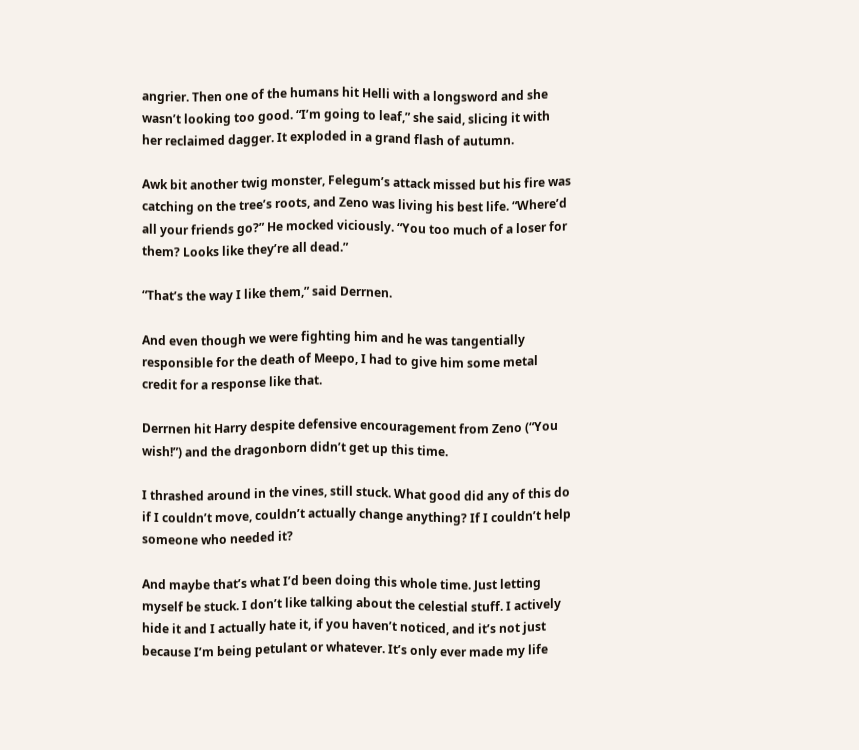angrier. Then one of the humans hit Helli with a longsword and she wasn’t looking too good. “I’m going to leaf,” she said, slicing it with her reclaimed dagger. It exploded in a grand flash of autumn.

Awk bit another twig monster, Felegum’s attack missed but his fire was catching on the tree’s roots, and Zeno was living his best life. “Where’d all your friends go?” He mocked viciously. “You too much of a loser for them? Looks like they’re all dead.”

“That’s the way I like them,” said Derrnen.

And even though we were fighting him and he was tangentially responsible for the death of Meepo, I had to give him some metal credit for a response like that.

Derrnen hit Harry despite defensive encouragement from Zeno (“You wish!”) and the dragonborn didn’t get up this time.

I thrashed around in the vines, still stuck. What good did any of this do if I couldn’t move, couldn’t actually change anything? If I couldn’t help someone who needed it?

And maybe that’s what I’d been doing this whole time. Just letting myself be stuck. I don’t like talking about the celestial stuff. I actively hide it and I actually hate it, if you haven’t noticed, and it’s not just because I’m being petulant or whatever. It’s only ever made my life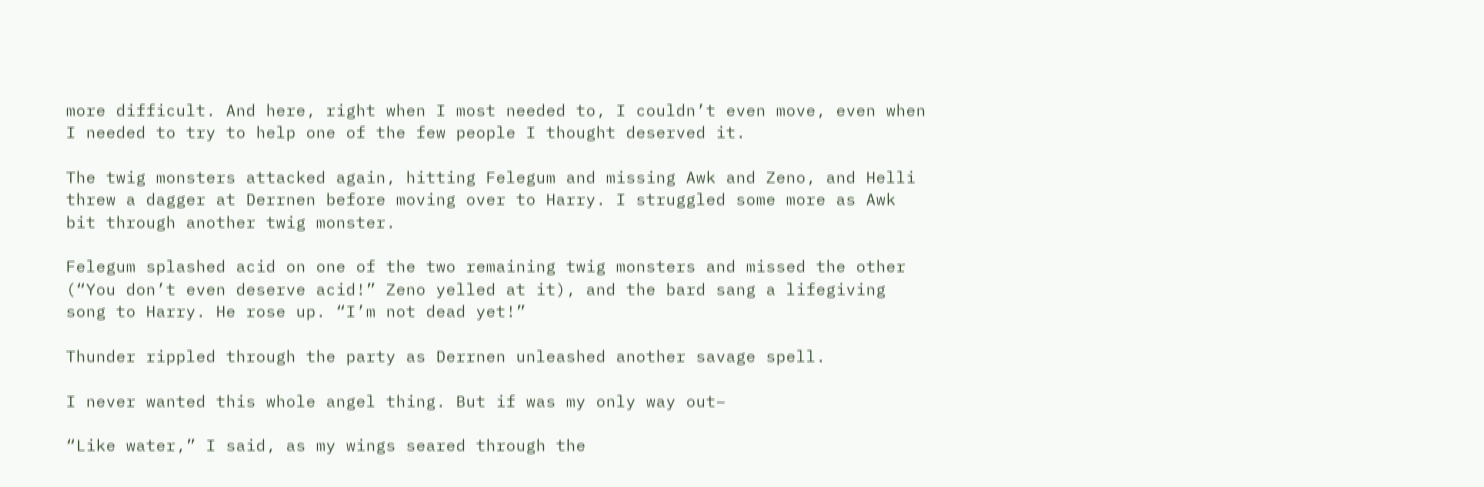more difficult. And here, right when I most needed to, I couldn’t even move, even when I needed to try to help one of the few people I thought deserved it.

The twig monsters attacked again, hitting Felegum and missing Awk and Zeno, and Helli threw a dagger at Derrnen before moving over to Harry. I struggled some more as Awk bit through another twig monster.

Felegum splashed acid on one of the two remaining twig monsters and missed the other (“You don’t even deserve acid!” Zeno yelled at it), and the bard sang a lifegiving song to Harry. He rose up. “I’m not dead yet!”

Thunder rippled through the party as Derrnen unleashed another savage spell.

I never wanted this whole angel thing. But if was my only way out–

“Like water,” I said, as my wings seared through the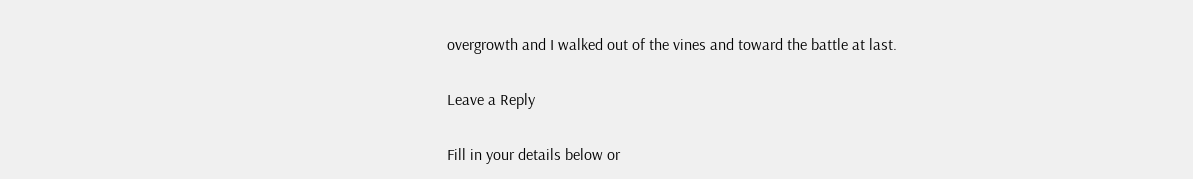overgrowth and I walked out of the vines and toward the battle at last.

Leave a Reply

Fill in your details below or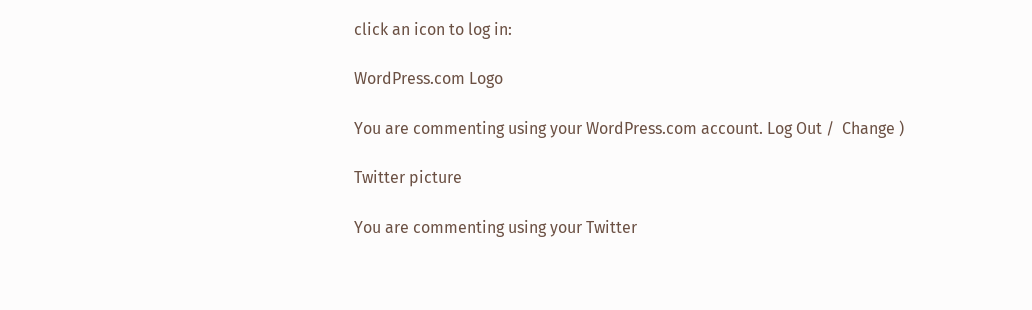click an icon to log in:

WordPress.com Logo

You are commenting using your WordPress.com account. Log Out /  Change )

Twitter picture

You are commenting using your Twitter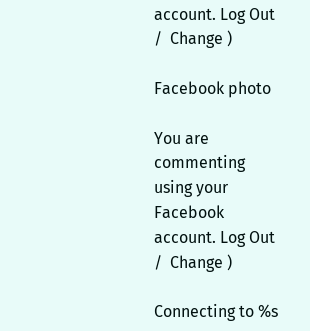account. Log Out /  Change )

Facebook photo

You are commenting using your Facebook account. Log Out /  Change )

Connecting to %s